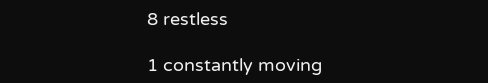8 restless

1 constantly moving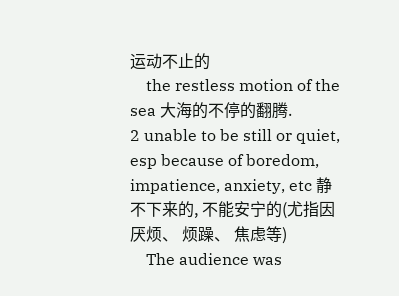运动不止的
    the restless motion of the sea 大海的不停的翻腾.
2 unable to be still or quiet, esp because of boredom, impatience, anxiety, etc 静不下来的, 不能安宁的(尤指因厌烦、 烦躁、 焦虑等)
    The audience was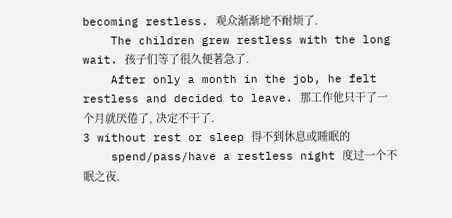becoming restless. 观众渐渐地不耐烦了.
    The children grew restless with the long wait. 孩子们等了很久便著急了.
    After only a month in the job, he felt restless and decided to leave. 那工作他只干了一个月就厌倦了, 决定不干了.
3 without rest or sleep 得不到休息或睡眠的
    spend/pass/have a restless night 度过一个不眠之夜.